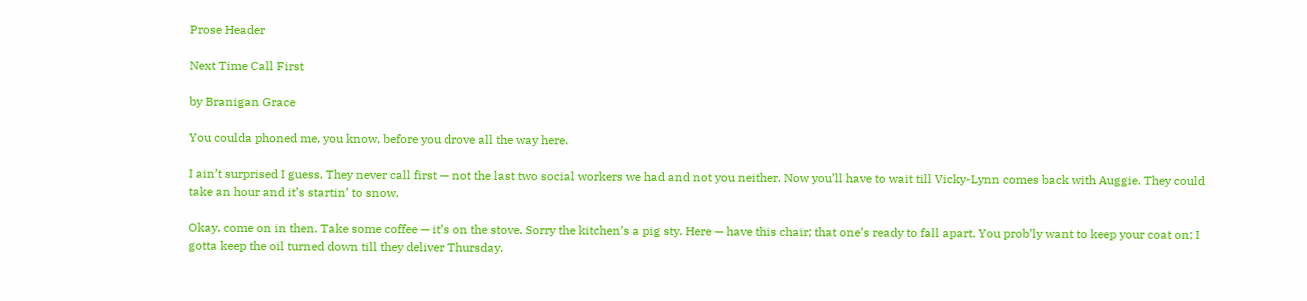Prose Header

Next Time Call First

by Branigan Grace

You coulda phoned me, you know, before you drove all the way here.

I ain’t surprised I guess. They never call first — not the last two social workers we had and not you neither. Now you’ll have to wait till Vicky-Lynn comes back with Auggie. They could take an hour and it’s startin’ to snow.

Okay, come on in then. Take some coffee — it’s on the stove. Sorry the kitchen’s a pig sty. Here — have this chair; that one’s ready to fall apart. You prob’ly want to keep your coat on; I gotta keep the oil turned down till they deliver Thursday.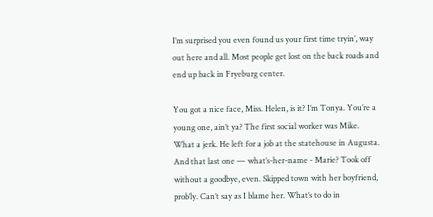I’m surprised you even found us your first time tryin’, way out here and all. Most people get lost on the back roads and end up back in Fryeburg center.

You got a nice face, Miss. Helen, is it? I’m Tonya. You’re a young one, ain’t ya? The first social worker was Mike. What a jerk. He left for a job at the statehouse in Augusta. And that last one — what’s-her-name - Marie? Took off without a goodbye, even. Skipped town with her boyfriend, prob’ly. Can’t say as I blame her. What’s to do in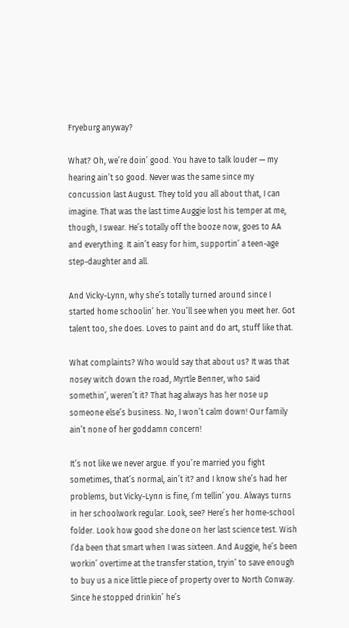Fryeburg anyway?

What? Oh, we’re doin’ good. You have to talk louder — my hearing ain’t so good. Never was the same since my concussion last August. They told you all about that, I can imagine. That was the last time Auggie lost his temper at me, though, I swear. He’s totally off the booze now, goes to AA and everything. It ain’t easy for him, supportin’ a teen-age step-daughter and all.

And Vicky-Lynn, why she’s totally turned around since I started home schoolin’ her. You’ll see when you meet her. Got talent too, she does. Loves to paint and do art, stuff like that.

What complaints? Who would say that about us? It was that nosey witch down the road, Myrtle Benner, who said somethin’, weren’t it? That hag always has her nose up someone else’s business. No, I won’t calm down! Our family ain’t none of her goddamn concern!

It’s not like we never argue. If you’re married you fight sometimes, that’s normal, ain’t it? and I know she’s had her problems, but Vicky-Lynn is fine, I’m tellin’ you. Always turns in her schoolwork regular. Look, see? Here’s her home-school folder. Look how good she done on her last science test. Wish I’da been that smart when I was sixteen. And Auggie, he’s been workin’ overtime at the transfer station, tryin’ to save enough to buy us a nice little piece of property over to North Conway. Since he stopped drinkin’ he’s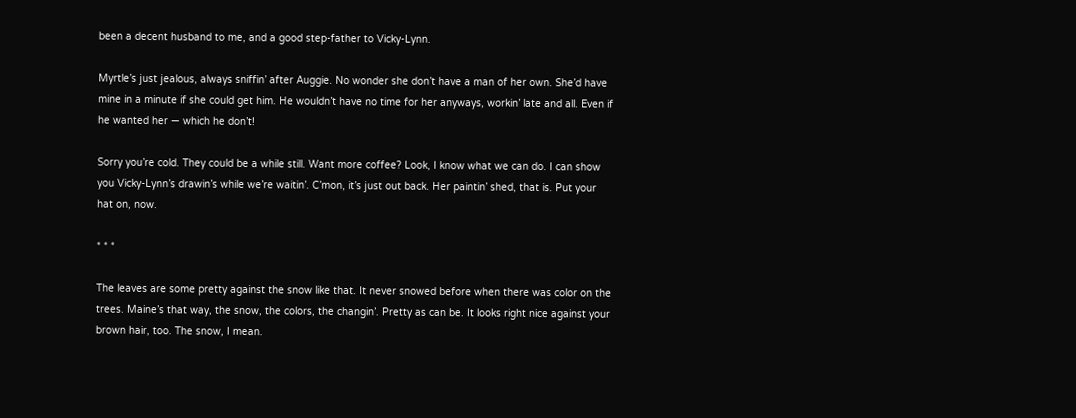been a decent husband to me, and a good step-father to Vicky-Lynn.

Myrtle’s just jealous, always sniffin’ after Auggie. No wonder she don’t have a man of her own. She’d have mine in a minute if she could get him. He wouldn’t have no time for her anyways, workin’ late and all. Even if he wanted her — which he don’t!

Sorry you’re cold. They could be a while still. Want more coffee? Look, I know what we can do. I can show you Vicky-Lynn’s drawin’s while we’re waitin’. C’mon, it’s just out back. Her paintin’ shed, that is. Put your hat on, now.

* * *

The leaves are some pretty against the snow like that. It never snowed before when there was color on the trees. Maine’s that way, the snow, the colors, the changin’. Pretty as can be. It looks right nice against your brown hair, too. The snow, I mean.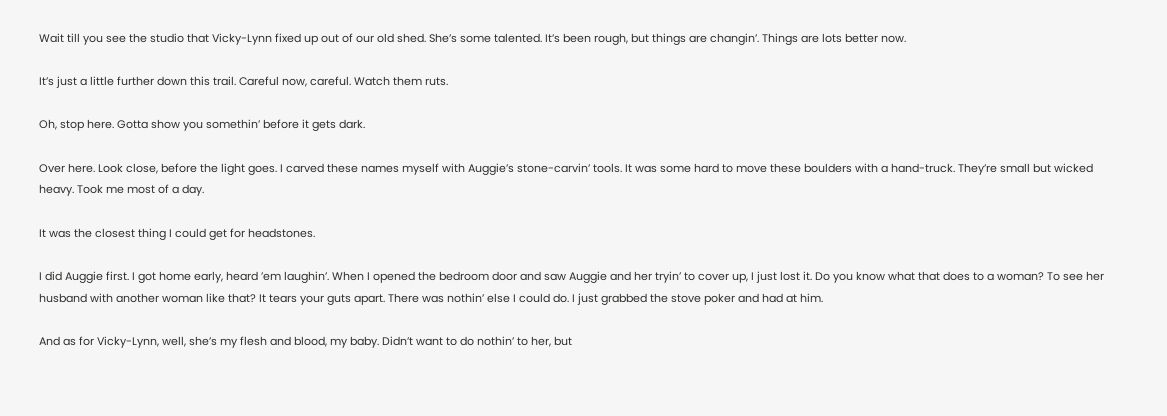Wait till you see the studio that Vicky-Lynn fixed up out of our old shed. She’s some talented. It’s been rough, but things are changin’. Things are lots better now.

It’s just a little further down this trail. Careful now, careful. Watch them ruts.

Oh, stop here. Gotta show you somethin’ before it gets dark.

Over here. Look close, before the light goes. I carved these names myself with Auggie’s stone-carvin’ tools. It was some hard to move these boulders with a hand-truck. They’re small but wicked heavy. Took me most of a day.

It was the closest thing I could get for headstones.

I did Auggie first. I got home early, heard ’em laughin’. When I opened the bedroom door and saw Auggie and her tryin’ to cover up, I just lost it. Do you know what that does to a woman? To see her husband with another woman like that? It tears your guts apart. There was nothin’ else I could do. I just grabbed the stove poker and had at him.

And as for Vicky-Lynn, well, she’s my flesh and blood, my baby. Didn’t want to do nothin’ to her, but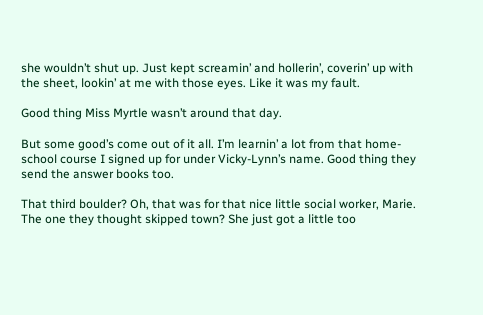she wouldn’t shut up. Just kept screamin’ and hollerin’, coverin’ up with the sheet, lookin’ at me with those eyes. Like it was my fault.

Good thing Miss Myrtle wasn’t around that day.

But some good’s come out of it all. I’m learnin’ a lot from that home-school course I signed up for under Vicky-Lynn’s name. Good thing they send the answer books too.

That third boulder? Oh, that was for that nice little social worker, Marie. The one they thought skipped town? She just got a little too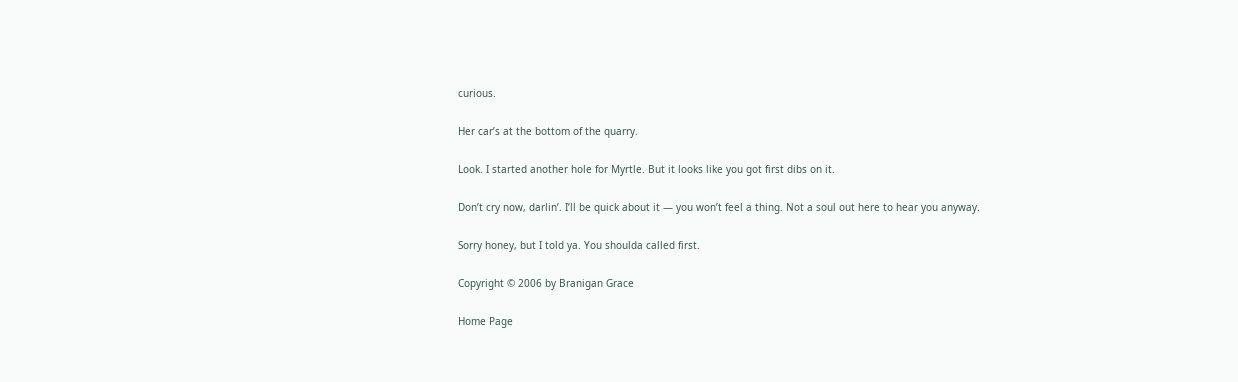curious.

Her car’s at the bottom of the quarry.

Look. I started another hole for Myrtle. But it looks like you got first dibs on it.

Don’t cry now, darlin’. I’ll be quick about it — you won’t feel a thing. Not a soul out here to hear you anyway.

Sorry honey, but I told ya. You shoulda called first.

Copyright © 2006 by Branigan Grace

Home Page